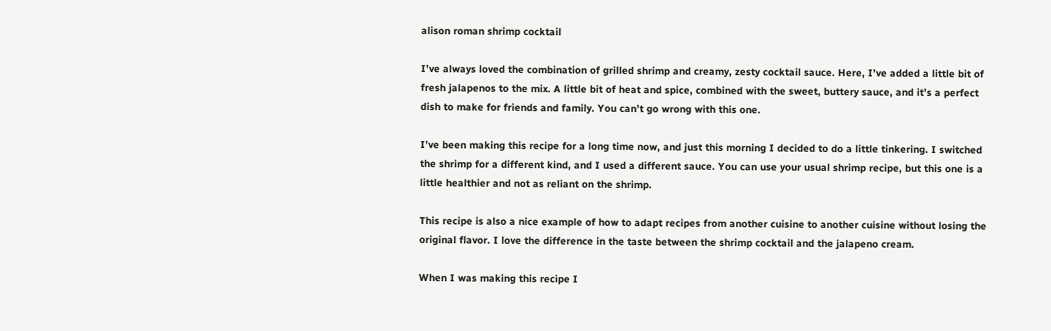alison roman shrimp cocktail

I’ve always loved the combination of grilled shrimp and creamy, zesty cocktail sauce. Here, I’ve added a little bit of fresh jalapenos to the mix. A little bit of heat and spice, combined with the sweet, buttery sauce, and it’s a perfect dish to make for friends and family. You can’t go wrong with this one.

I’ve been making this recipe for a long time now, and just this morning I decided to do a little tinkering. I switched the shrimp for a different kind, and I used a different sauce. You can use your usual shrimp recipe, but this one is a little healthier and not as reliant on the shrimp.

This recipe is also a nice example of how to adapt recipes from another cuisine to another cuisine without losing the original flavor. I love the difference in the taste between the shrimp cocktail and the jalapeno cream.

When I was making this recipe I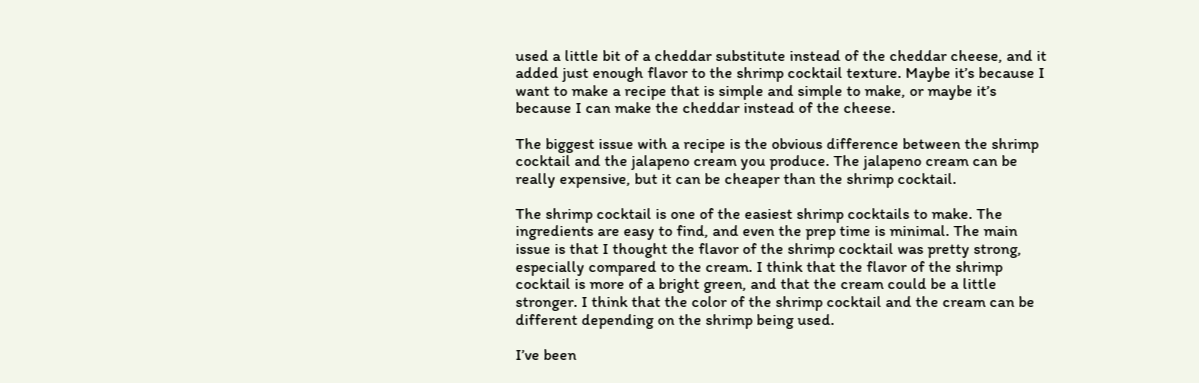used a little bit of a cheddar substitute instead of the cheddar cheese, and it added just enough flavor to the shrimp cocktail texture. Maybe it’s because I want to make a recipe that is simple and simple to make, or maybe it’s because I can make the cheddar instead of the cheese.

The biggest issue with a recipe is the obvious difference between the shrimp cocktail and the jalapeno cream you produce. The jalapeno cream can be really expensive, but it can be cheaper than the shrimp cocktail.

The shrimp cocktail is one of the easiest shrimp cocktails to make. The ingredients are easy to find, and even the prep time is minimal. The main issue is that I thought the flavor of the shrimp cocktail was pretty strong, especially compared to the cream. I think that the flavor of the shrimp cocktail is more of a bright green, and that the cream could be a little stronger. I think that the color of the shrimp cocktail and the cream can be different depending on the shrimp being used.

I’ve been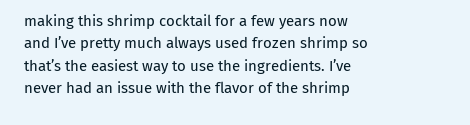making this shrimp cocktail for a few years now and I’ve pretty much always used frozen shrimp so that’s the easiest way to use the ingredients. I’ve never had an issue with the flavor of the shrimp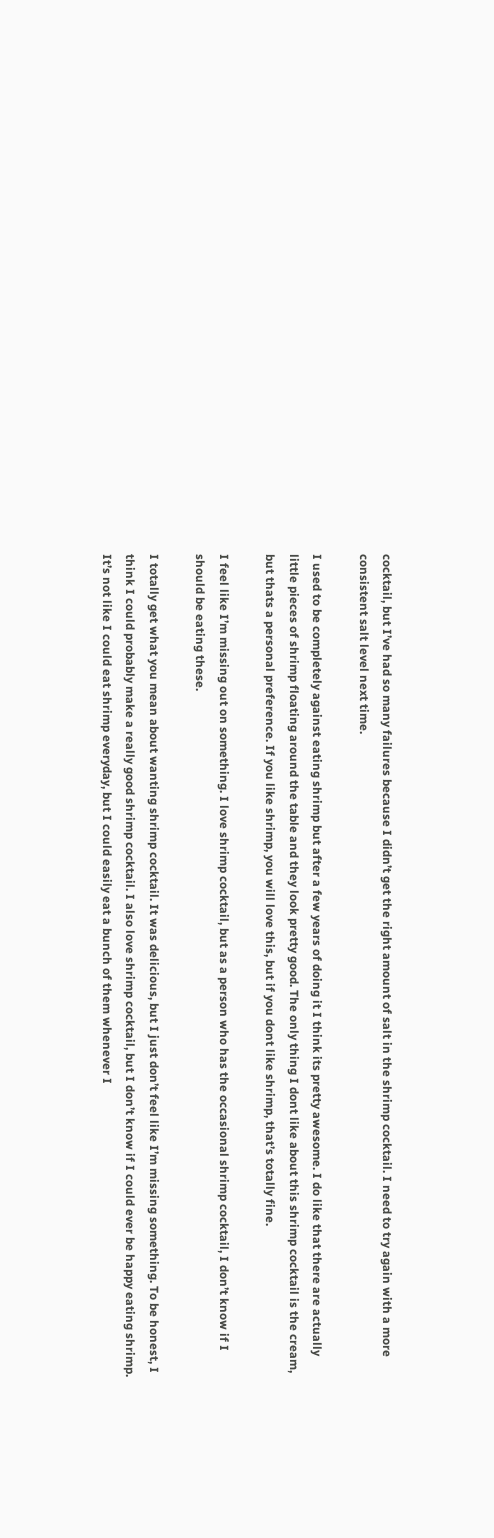cocktail, but I’ve had so many failures because I didn’t get the right amount of salt in the shrimp cocktail. I need to try again with a more consistent salt level next time.

I used to be completely against eating shrimp but after a few years of doing it I think its pretty awesome. I do like that there are actually little pieces of shrimp floating around the table and they look pretty good. The only thing I dont like about this shrimp cocktail is the cream, but thats a personal preference. If you like shrimp, you will love this, but if you dont like shrimp, that’s totally fine.

I feel like I’m missing out on something. I love shrimp cocktail, but as a person who has the occasional shrimp cocktail, I don’t know if I should be eating these.

I totally get what you mean about wanting shrimp cocktail. It was delicious, but I just don’t feel like I’m missing something. To be honest, I think I could probably make a really good shrimp cocktail. I also love shrimp cocktail, but I don’t know if I could ever be happy eating shrimp. It’s not like I could eat shrimp everyday, but I could easily eat a bunch of them whenever I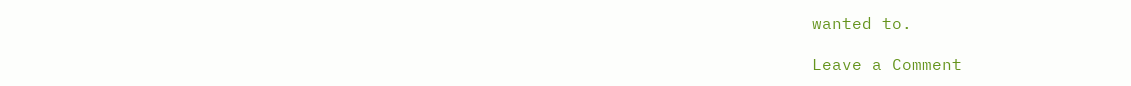wanted to.

Leave a Comment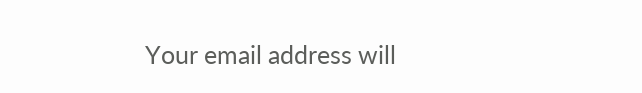Your email address will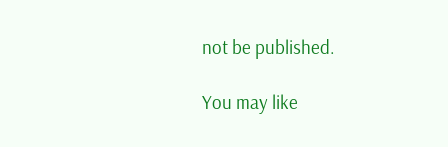not be published.

You may like